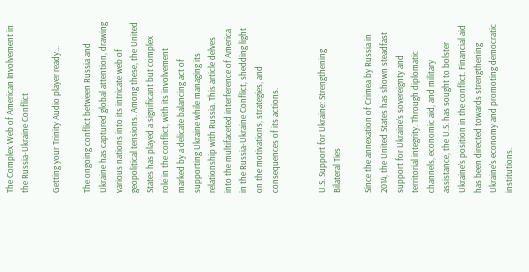The Complex Web of American Involvement in the Russia-Ukraine Conflict

Getting your Trinity Audio player ready...

The ongoing conflict between Russia and Ukraine has captured global attention, drawing various nations into its intricate web of geopolitical tensions. Among these, the United States has played a significant but complex role in the conflict, with its involvement marked by a delicate balancing act of supporting Ukraine while managing its relationship with Russia. This article delves into the multifaceted interference of America in the Russia-Ukraine Conflict, shedding light on the motivations, strategies, and consequences of its actions.


U.S. Support for Ukraine: Strengthening Bilateral Ties

Since the annexation of Crimea by Russia in 2014, the United States has shown steadfast support for Ukraine’s sovereignty and territorial integrity. Through diplomatic channels, economic aid, and military assistance, the U.S. has sought to bolster Ukraine’s position in the conflict. Financial aid has been directed towards strengthening Ukraine’s economy and promoting democratic institutions.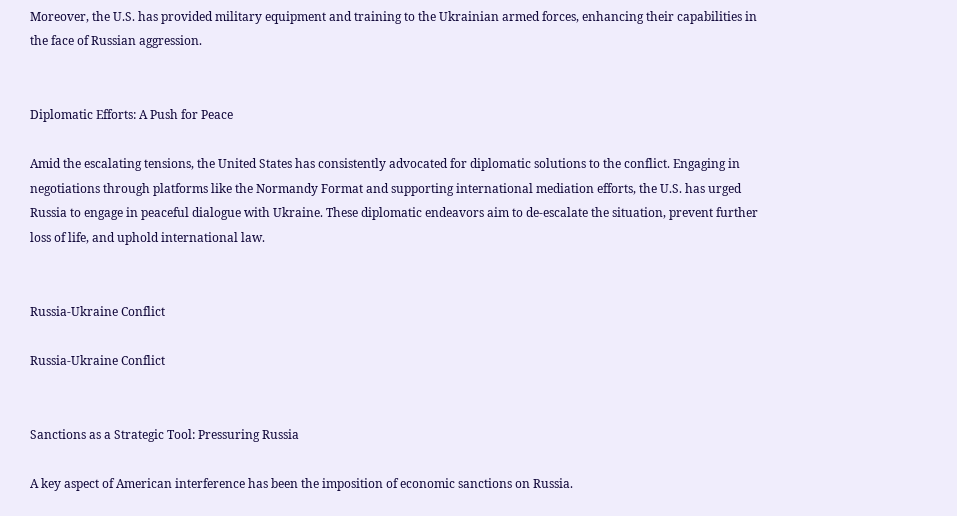Moreover, the U.S. has provided military equipment and training to the Ukrainian armed forces, enhancing their capabilities in the face of Russian aggression.


Diplomatic Efforts: A Push for Peace

Amid the escalating tensions, the United States has consistently advocated for diplomatic solutions to the conflict. Engaging in negotiations through platforms like the Normandy Format and supporting international mediation efforts, the U.S. has urged Russia to engage in peaceful dialogue with Ukraine. These diplomatic endeavors aim to de-escalate the situation, prevent further loss of life, and uphold international law.


Russia-Ukraine Conflict

Russia-Ukraine Conflict


Sanctions as a Strategic Tool: Pressuring Russia

A key aspect of American interference has been the imposition of economic sanctions on Russia.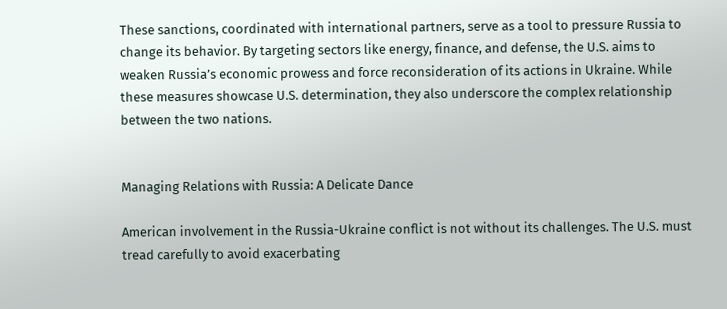These sanctions, coordinated with international partners, serve as a tool to pressure Russia to change its behavior. By targeting sectors like energy, finance, and defense, the U.S. aims to weaken Russia’s economic prowess and force reconsideration of its actions in Ukraine. While these measures showcase U.S. determination, they also underscore the complex relationship between the two nations.


Managing Relations with Russia: A Delicate Dance

American involvement in the Russia-Ukraine conflict is not without its challenges. The U.S. must tread carefully to avoid exacerbating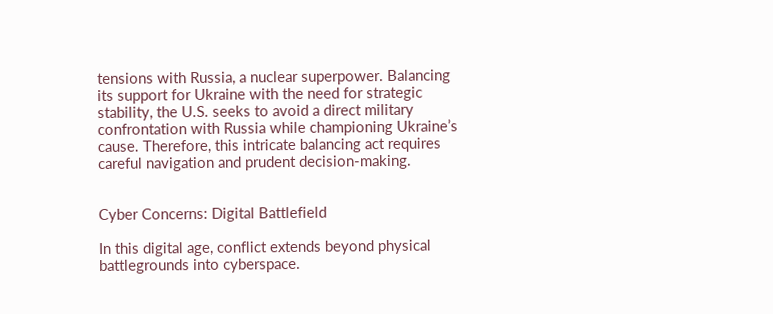tensions with Russia, a nuclear superpower. Balancing its support for Ukraine with the need for strategic stability, the U.S. seeks to avoid a direct military confrontation with Russia while championing Ukraine’s cause. Therefore, this intricate balancing act requires careful navigation and prudent decision-making.


Cyber Concerns: Digital Battlefield

In this digital age, conflict extends beyond physical battlegrounds into cyberspace.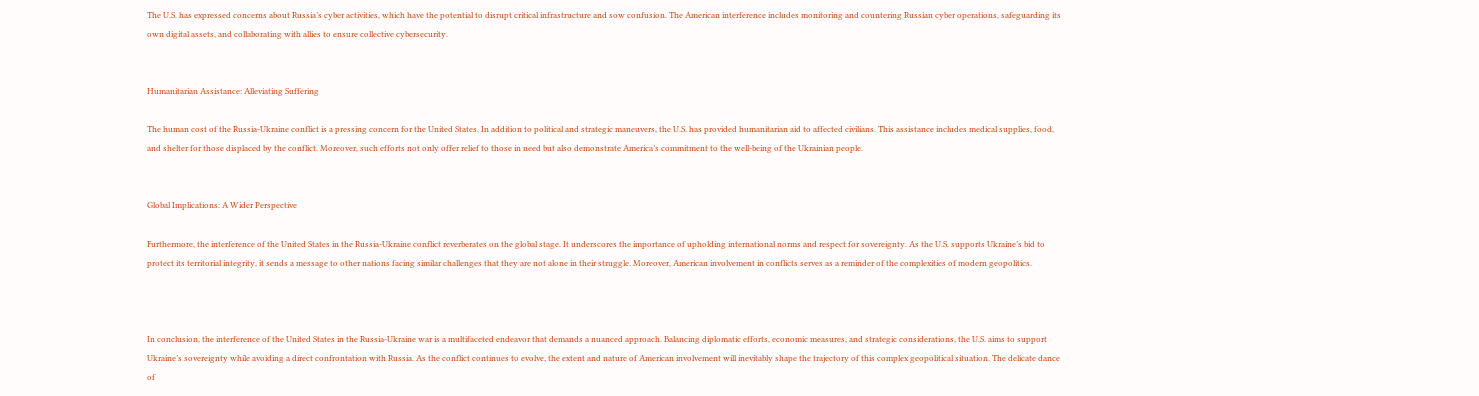The U.S. has expressed concerns about Russia’s cyber activities, which have the potential to disrupt critical infrastructure and sow confusion. The American interference includes monitoring and countering Russian cyber operations, safeguarding its own digital assets, and collaborating with allies to ensure collective cybersecurity.


Humanitarian Assistance: Alleviating Suffering

The human cost of the Russia-Ukraine conflict is a pressing concern for the United States. In addition to political and strategic maneuvers, the U.S. has provided humanitarian aid to affected civilians. This assistance includes medical supplies, food, and shelter for those displaced by the conflict. Moreover, such efforts not only offer relief to those in need but also demonstrate America’s commitment to the well-being of the Ukrainian people.


Global Implications: A Wider Perspective

Furthermore, the interference of the United States in the Russia-Ukraine conflict reverberates on the global stage. It underscores the importance of upholding international norms and respect for sovereignty. As the U.S. supports Ukraine’s bid to protect its territorial integrity, it sends a message to other nations facing similar challenges that they are not alone in their struggle. Moreover, American involvement in conflicts serves as a reminder of the complexities of modern geopolitics.



In conclusion, the interference of the United States in the Russia-Ukraine war is a multifaceted endeavor that demands a nuanced approach. Balancing diplomatic efforts, economic measures, and strategic considerations, the U.S. aims to support Ukraine’s sovereignty while avoiding a direct confrontation with Russia. As the conflict continues to evolve, the extent and nature of American involvement will inevitably shape the trajectory of this complex geopolitical situation. The delicate dance of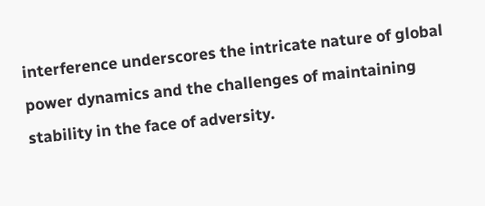interference underscores the intricate nature of global power dynamics and the challenges of maintaining stability in the face of adversity.